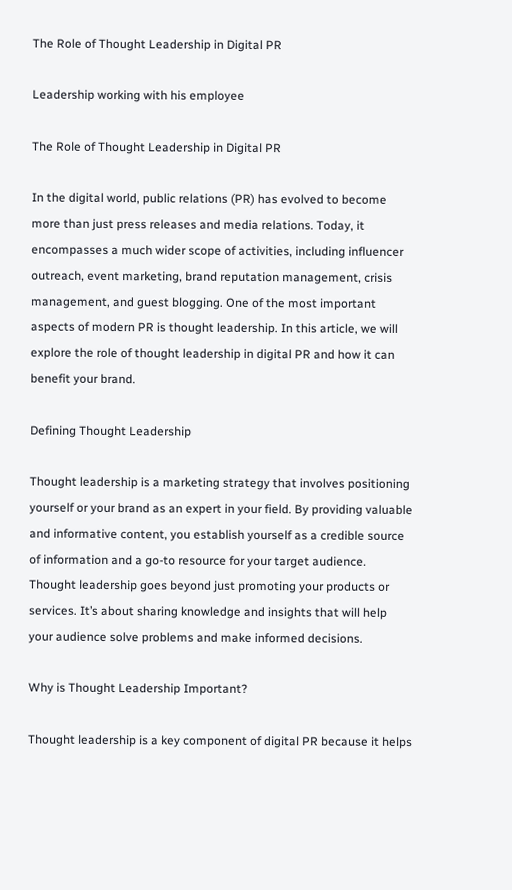The Role of Thought Leadership in Digital PR

Leadership working with his employee

The Role of Thought Leadership in Digital PR

In the digital world, public relations (PR) has evolved to become more than just press releases and media relations. Today, it encompasses a much wider scope of activities, including influencer outreach, event marketing, brand reputation management, crisis management, and guest blogging. One of the most important aspects of modern PR is thought leadership. In this article, we will explore the role of thought leadership in digital PR and how it can benefit your brand.

Defining Thought Leadership

Thought leadership is a marketing strategy that involves positioning yourself or your brand as an expert in your field. By providing valuable and informative content, you establish yourself as a credible source of information and a go-to resource for your target audience. Thought leadership goes beyond just promoting your products or services. It’s about sharing knowledge and insights that will help your audience solve problems and make informed decisions.

Why is Thought Leadership Important?

Thought leadership is a key component of digital PR because it helps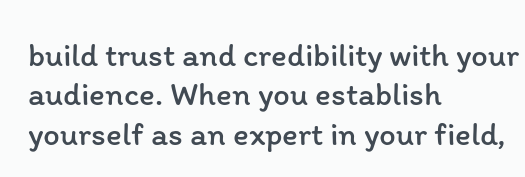build trust and credibility with your audience. When you establish yourself as an expert in your field,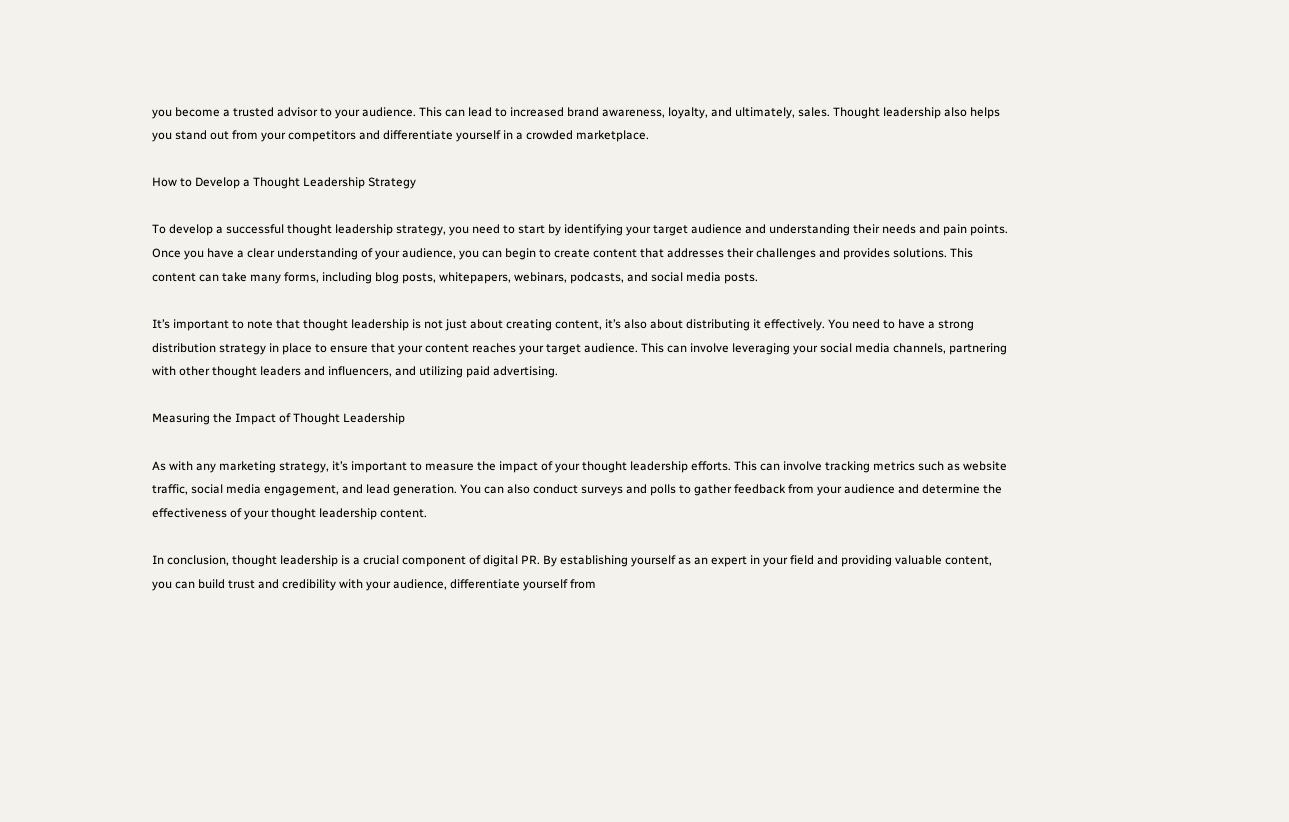you become a trusted advisor to your audience. This can lead to increased brand awareness, loyalty, and ultimately, sales. Thought leadership also helps you stand out from your competitors and differentiate yourself in a crowded marketplace.

How to Develop a Thought Leadership Strategy

To develop a successful thought leadership strategy, you need to start by identifying your target audience and understanding their needs and pain points. Once you have a clear understanding of your audience, you can begin to create content that addresses their challenges and provides solutions. This content can take many forms, including blog posts, whitepapers, webinars, podcasts, and social media posts.

It’s important to note that thought leadership is not just about creating content, it’s also about distributing it effectively. You need to have a strong distribution strategy in place to ensure that your content reaches your target audience. This can involve leveraging your social media channels, partnering with other thought leaders and influencers, and utilizing paid advertising.

Measuring the Impact of Thought Leadership

As with any marketing strategy, it’s important to measure the impact of your thought leadership efforts. This can involve tracking metrics such as website traffic, social media engagement, and lead generation. You can also conduct surveys and polls to gather feedback from your audience and determine the effectiveness of your thought leadership content.

In conclusion, thought leadership is a crucial component of digital PR. By establishing yourself as an expert in your field and providing valuable content, you can build trust and credibility with your audience, differentiate yourself from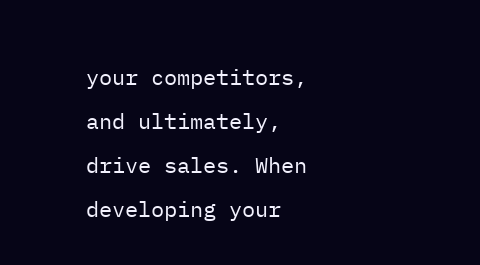your competitors, and ultimately, drive sales. When developing your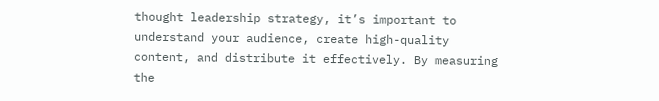thought leadership strategy, it’s important to understand your audience, create high-quality content, and distribute it effectively. By measuring the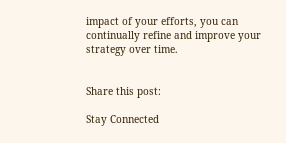impact of your efforts, you can continually refine and improve your strategy over time.


Share this post:

Stay Connected